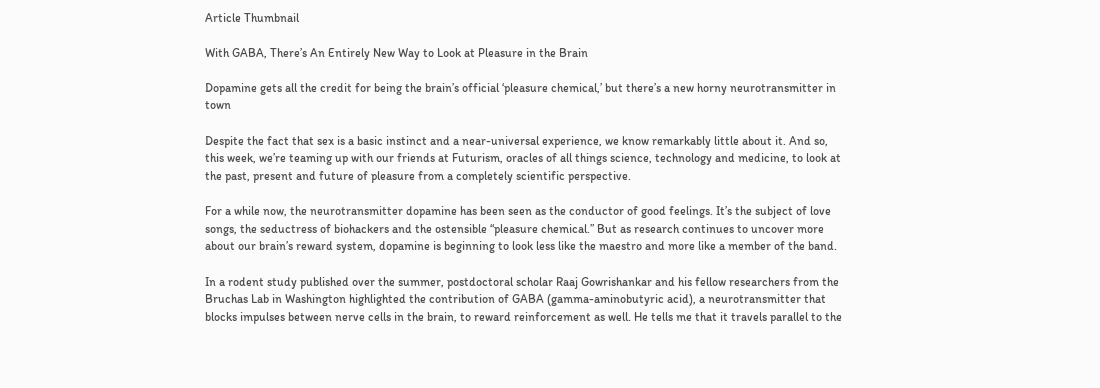Article Thumbnail

With GABA, There’s An Entirely New Way to Look at Pleasure in the Brain

Dopamine gets all the credit for being the brain’s official ‘pleasure chemical,’ but there’s a new horny neurotransmitter in town

Despite the fact that sex is a basic instinct and a near-universal experience, we know remarkably little about it. And so, this week, we’re teaming up with our friends at Futurism, oracles of all things science, technology and medicine, to look at the past, present and future of pleasure from a completely scientific perspective.

For a while now, the neurotransmitter dopamine has been seen as the conductor of good feelings. It’s the subject of love songs, the seductress of biohackers and the ostensible “pleasure chemical.” But as research continues to uncover more about our brain’s reward system, dopamine is beginning to look less like the maestro and more like a member of the band.

In a rodent study published over the summer, postdoctoral scholar Raaj Gowrishankar and his fellow researchers from the Bruchas Lab in Washington highlighted the contribution of GABA (gamma-aminobutyric acid), a neurotransmitter that blocks impulses between nerve cells in the brain, to reward reinforcement as well. He tells me that it travels parallel to the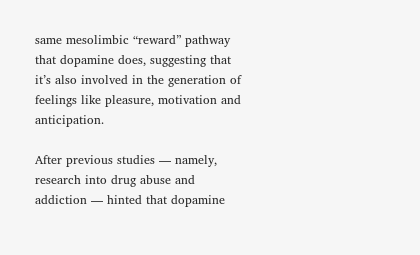same mesolimbic “reward” pathway that dopamine does, suggesting that it’s also involved in the generation of feelings like pleasure, motivation and anticipation.

After previous studies — namely, research into drug abuse and addiction — hinted that dopamine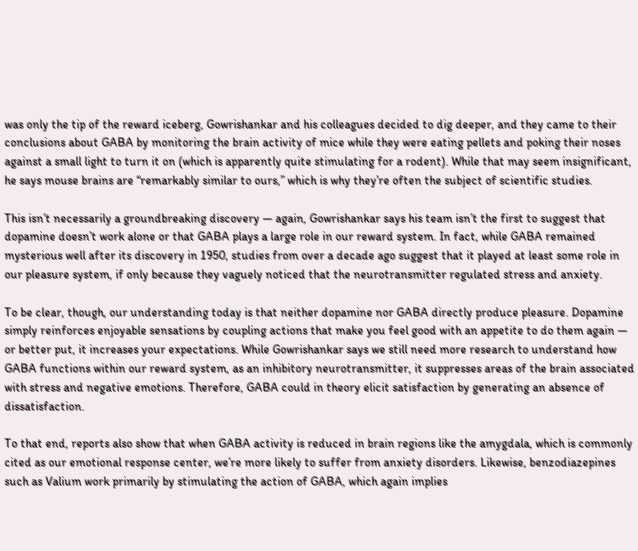was only the tip of the reward iceberg, Gowrishankar and his colleagues decided to dig deeper, and they came to their conclusions about GABA by monitoring the brain activity of mice while they were eating pellets and poking their noses against a small light to turn it on (which is apparently quite stimulating for a rodent). While that may seem insignificant, he says mouse brains are “remarkably similar to ours,” which is why they’re often the subject of scientific studies.

This isn’t necessarily a groundbreaking discovery — again, Gowrishankar says his team isn’t the first to suggest that dopamine doesn’t work alone or that GABA plays a large role in our reward system. In fact, while GABA remained mysterious well after its discovery in 1950, studies from over a decade ago suggest that it played at least some role in our pleasure system, if only because they vaguely noticed that the neurotransmitter regulated stress and anxiety.

To be clear, though, our understanding today is that neither dopamine nor GABA directly produce pleasure. Dopamine simply reinforces enjoyable sensations by coupling actions that make you feel good with an appetite to do them again — or better put, it increases your expectations. While Gowrishankar says we still need more research to understand how GABA functions within our reward system, as an inhibitory neurotransmitter, it suppresses areas of the brain associated with stress and negative emotions. Therefore, GABA could in theory elicit satisfaction by generating an absence of dissatisfaction.

To that end, reports also show that when GABA activity is reduced in brain regions like the amygdala, which is commonly cited as our emotional response center, we’re more likely to suffer from anxiety disorders. Likewise, benzodiazepines such as Valium work primarily by stimulating the action of GABA, which again implies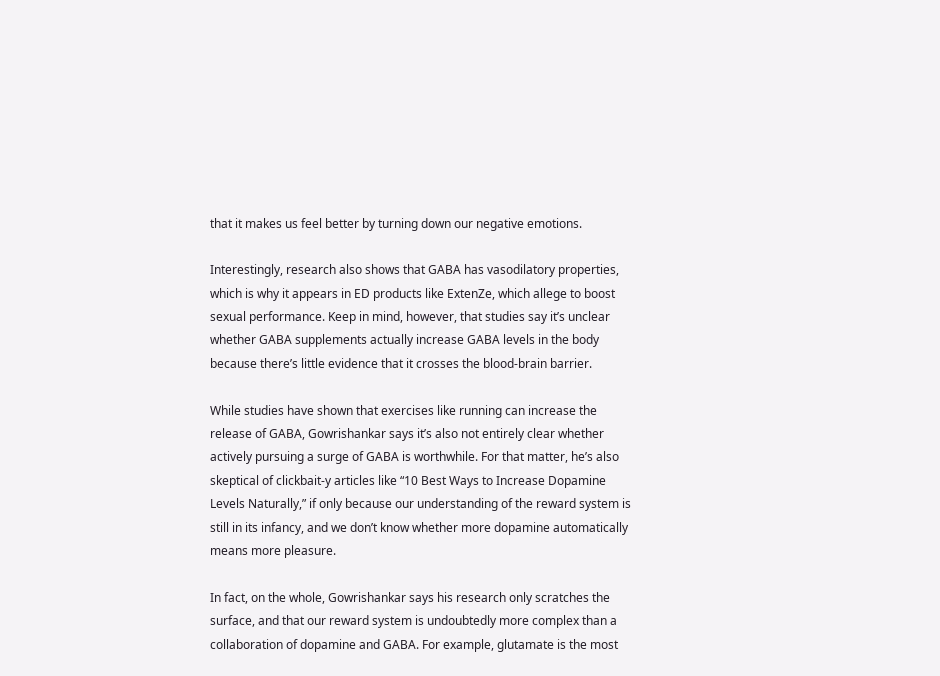that it makes us feel better by turning down our negative emotions.

Interestingly, research also shows that GABA has vasodilatory properties, which is why it appears in ED products like ExtenZe, which allege to boost sexual performance. Keep in mind, however, that studies say it’s unclear whether GABA supplements actually increase GABA levels in the body because there’s little evidence that it crosses the blood-brain barrier.

While studies have shown that exercises like running can increase the release of GABA, Gowrishankar says it’s also not entirely clear whether actively pursuing a surge of GABA is worthwhile. For that matter, he’s also skeptical of clickbait-y articles like “10 Best Ways to Increase Dopamine Levels Naturally,” if only because our understanding of the reward system is still in its infancy, and we don’t know whether more dopamine automatically means more pleasure.

In fact, on the whole, Gowrishankar says his research only scratches the surface, and that our reward system is undoubtedly more complex than a collaboration of dopamine and GABA. For example, glutamate is the most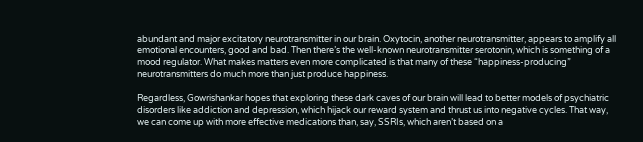abundant and major excitatory neurotransmitter in our brain. Oxytocin, another neurotransmitter, appears to amplify all emotional encounters, good and bad. Then there’s the well-known neurotransmitter serotonin, which is something of a mood regulator. What makes matters even more complicated is that many of these “happiness-producing” neurotransmitters do much more than just produce happiness.

Regardless, Gowrishankar hopes that exploring these dark caves of our brain will lead to better models of psychiatric disorders like addiction and depression, which hijack our reward system and thrust us into negative cycles. That way, we can come up with more effective medications than, say, SSRIs, which aren’t based on a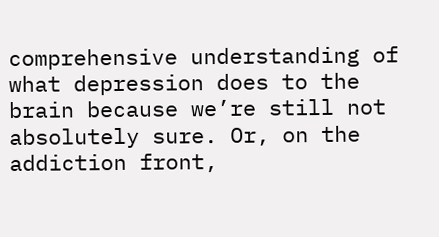comprehensive understanding of what depression does to the brain because we’re still not absolutely sure. Or, on the addiction front,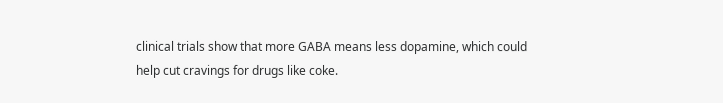clinical trials show that more GABA means less dopamine, which could help cut cravings for drugs like coke.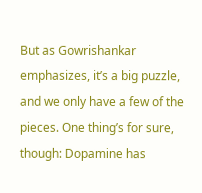But as Gowrishankar emphasizes, it’s a big puzzle, and we only have a few of the pieces. One thing’s for sure, though: Dopamine has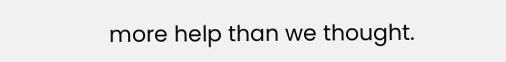more help than we thought.